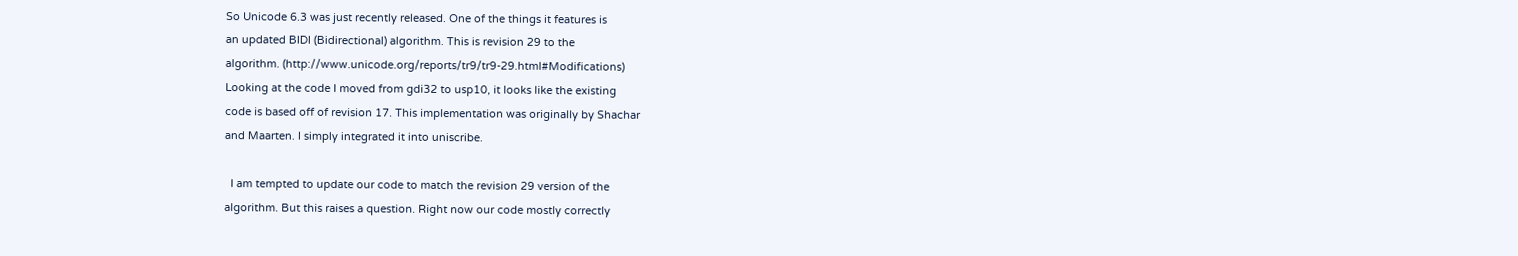So Unicode 6.3 was just recently released. One of the things it features is
an updated BIDI (Bidirectional) algorithm. This is revision 29 to the
algorithm. (http://www.unicode.org/reports/tr9/tr9-29.html#Modifications)
Looking at the code I moved from gdi32 to usp10, it looks like the existing
code is based off of revision 17. This implementation was originally by Shachar
and Maarten. I simply integrated it into uniscribe.

  I am tempted to update our code to match the revision 29 version of the
algorithm. But this raises a question. Right now our code mostly correctly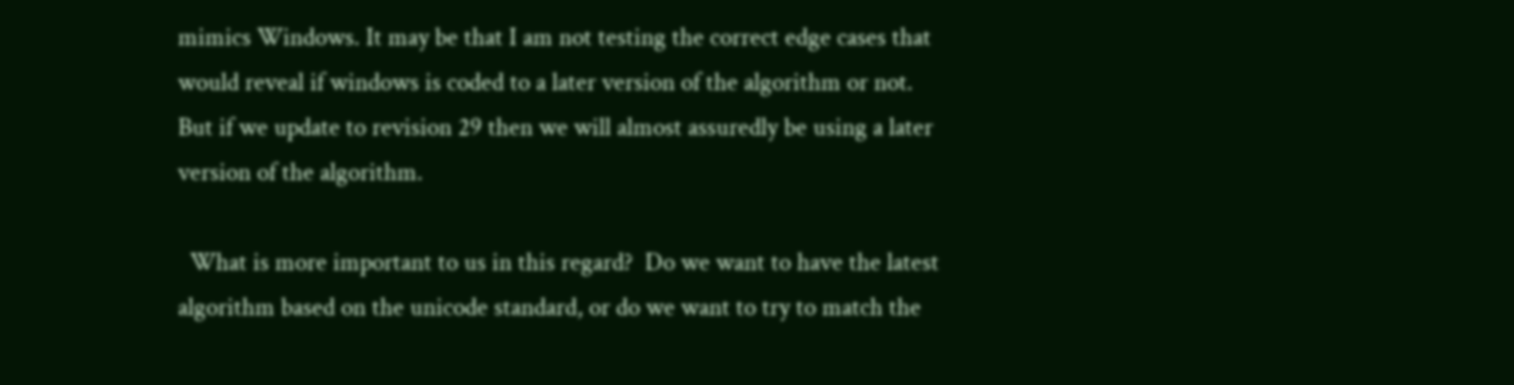mimics Windows. It may be that I am not testing the correct edge cases that
would reveal if windows is coded to a later version of the algorithm or not.
But if we update to revision 29 then we will almost assuredly be using a later
version of the algorithm.

  What is more important to us in this regard?  Do we want to have the latest
algorithm based on the unicode standard, or do we want to try to match the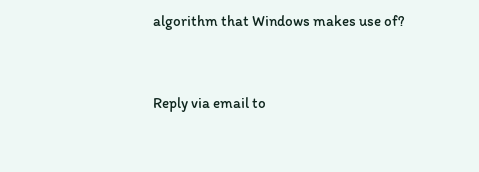algorithm that Windows makes use of?


Reply via email to